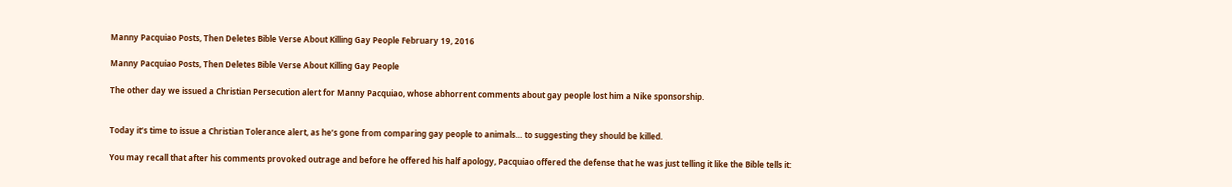Manny Pacquiao Posts, Then Deletes Bible Verse About Killing Gay People February 19, 2016

Manny Pacquiao Posts, Then Deletes Bible Verse About Killing Gay People

The other day we issued a Christian Persecution alert for Manny Pacquiao, whose abhorrent comments about gay people lost him a Nike sponsorship.


Today it’s time to issue a Christian Tolerance alert, as he’s gone from comparing gay people to animals… to suggesting they should be killed.

You may recall that after his comments provoked outrage and before he offered his half apology, Pacquiao offered the defense that he was just telling it like the Bible tells it: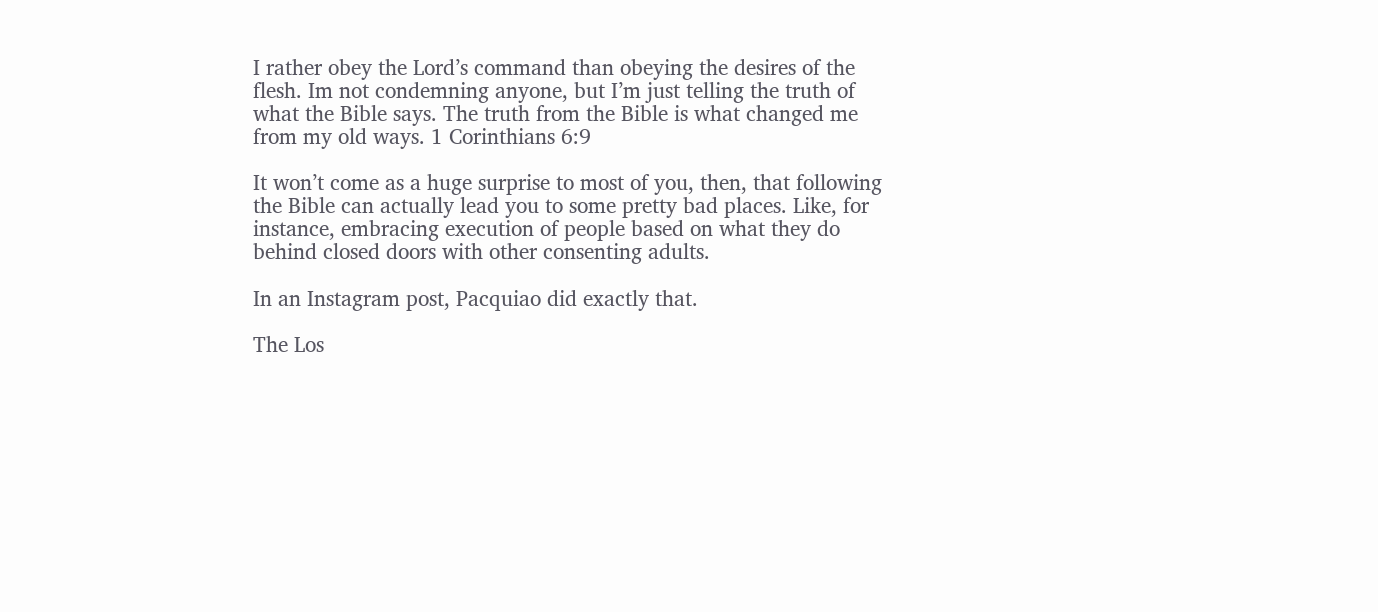I rather obey the Lord’s command than obeying the desires of the flesh. Im not condemning anyone, but I’m just telling the truth of what the Bible says. The truth from the Bible is what changed me from my old ways. 1 Corinthians 6:9

It won’t come as a huge surprise to most of you, then, that following the Bible can actually lead you to some pretty bad places. Like, for instance, embracing execution of people based on what they do behind closed doors with other consenting adults.

In an Instagram post, Pacquiao did exactly that.

The Los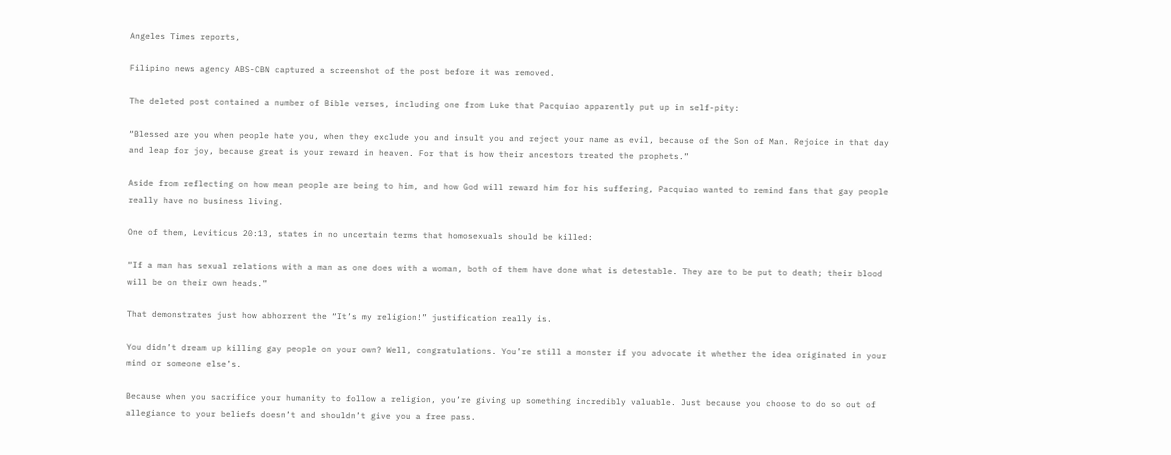Angeles Times reports,

Filipino news agency ABS-CBN captured a screenshot of the post before it was removed.

The deleted post contained a number of Bible verses, including one from Luke that Pacquiao apparently put up in self-pity:

“Blessed are you when people hate you, when they exclude you and insult you and reject your name as evil, because of the Son of Man. Rejoice in that day and leap for joy, because great is your reward in heaven. For that is how their ancestors treated the prophets.”

Aside from reflecting on how mean people are being to him, and how God will reward him for his suffering, Pacquiao wanted to remind fans that gay people really have no business living.

One of them, Leviticus 20:13, states in no uncertain terms that homosexuals should be killed:

“If a man has sexual relations with a man as one does with a woman, both of them have done what is detestable. They are to be put to death; their blood will be on their own heads.”

That demonstrates just how abhorrent the “It’s my religion!” justification really is.

You didn’t dream up killing gay people on your own? Well, congratulations. You’re still a monster if you advocate it whether the idea originated in your mind or someone else’s.

Because when you sacrifice your humanity to follow a religion, you’re giving up something incredibly valuable. Just because you choose to do so out of allegiance to your beliefs doesn’t and shouldn’t give you a free pass.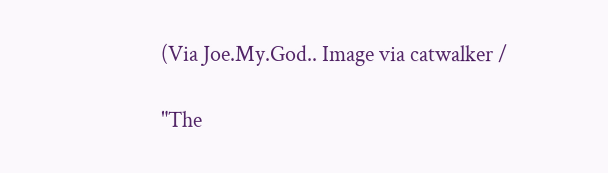(Via Joe.My.God.. Image via catwalker /

"The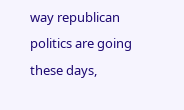way republican politics are going these days,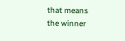that means the winner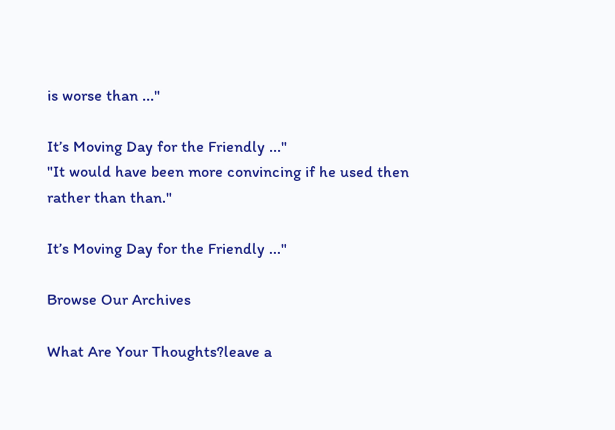is worse than ..."

It’s Moving Day for the Friendly ..."
"It would have been more convincing if he used then rather than than."

It’s Moving Day for the Friendly ..."

Browse Our Archives

What Are Your Thoughts?leave a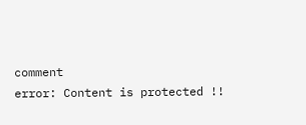comment
error: Content is protected !!